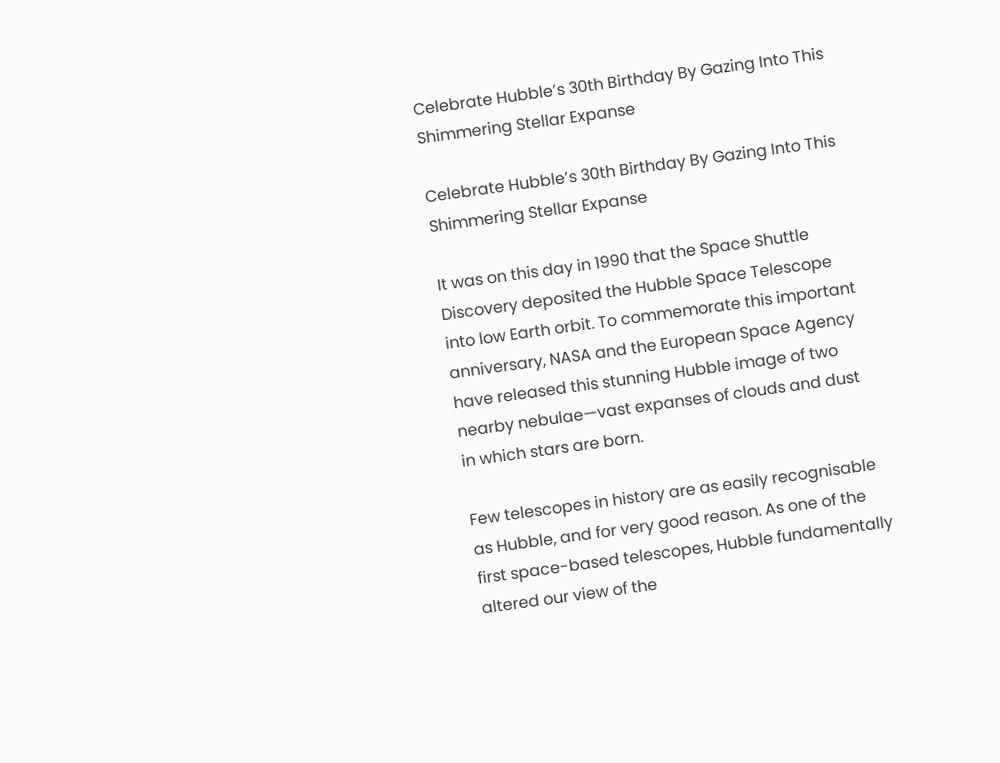Celebrate Hubble’s 30th Birthday By Gazing Into This Shimmering Stellar Expanse

Celebrate Hubble’s 30th Birthday By Gazing Into This Shimmering Stellar Expanse

It was on this day in 1990 that the Space Shuttle Discovery deposited the Hubble Space Telescope into low Earth orbit. To commemorate this important anniversary, NASA and the European Space Agency have released this stunning Hubble image of two nearby nebulae—vast expanses of clouds and dust in which stars are born.

Few telescopes in history are as easily recognisable as Hubble, and for very good reason. As one of the first space-based telescopes, Hubble fundamentally altered our view of the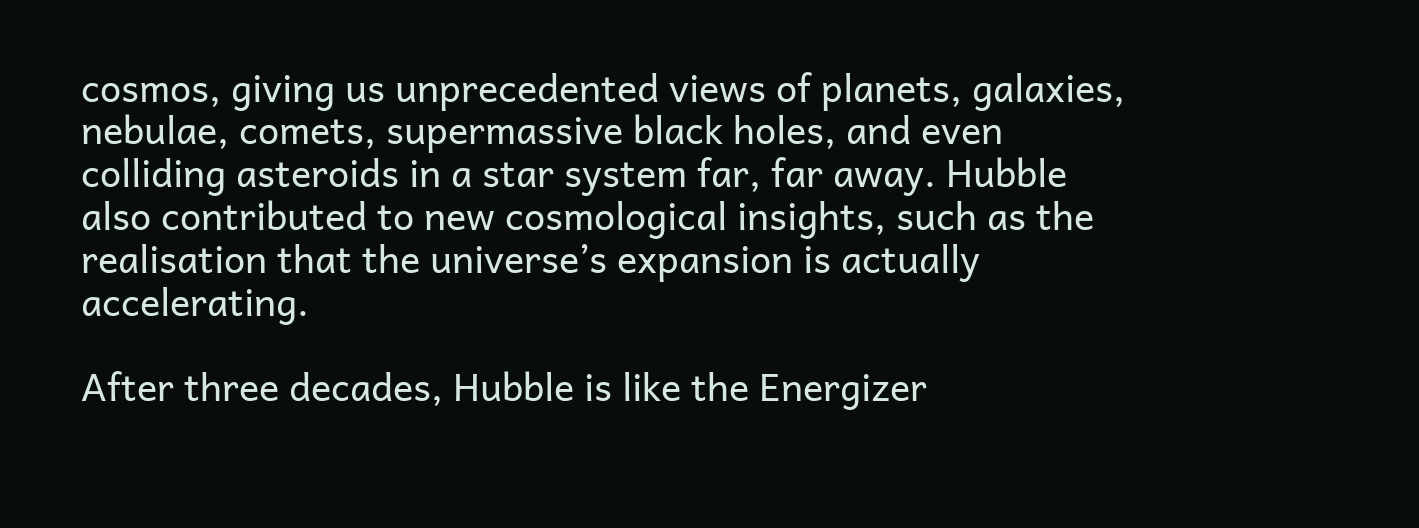cosmos, giving us unprecedented views of planets, galaxies, nebulae, comets, supermassive black holes, and even colliding asteroids in a star system far, far away. Hubble also contributed to new cosmological insights, such as the realisation that the universe’s expansion is actually accelerating.

After three decades, Hubble is like the Energizer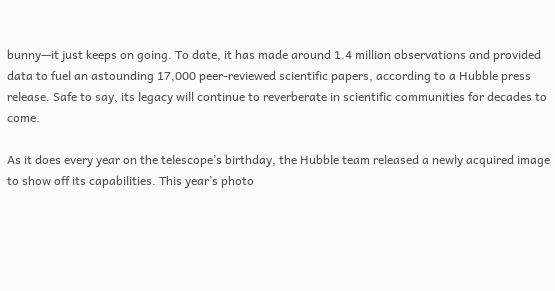bunny—it just keeps on going. To date, it has made around 1.4 million observations and provided data to fuel an astounding 17,000 peer-reviewed scientific papers, according to a Hubble press release. Safe to say, its legacy will continue to reverberate in scientific communities for decades to come.

As it does every year on the telescope’s birthday, the Hubble team released a newly acquired image to show off its capabilities. This year’s photo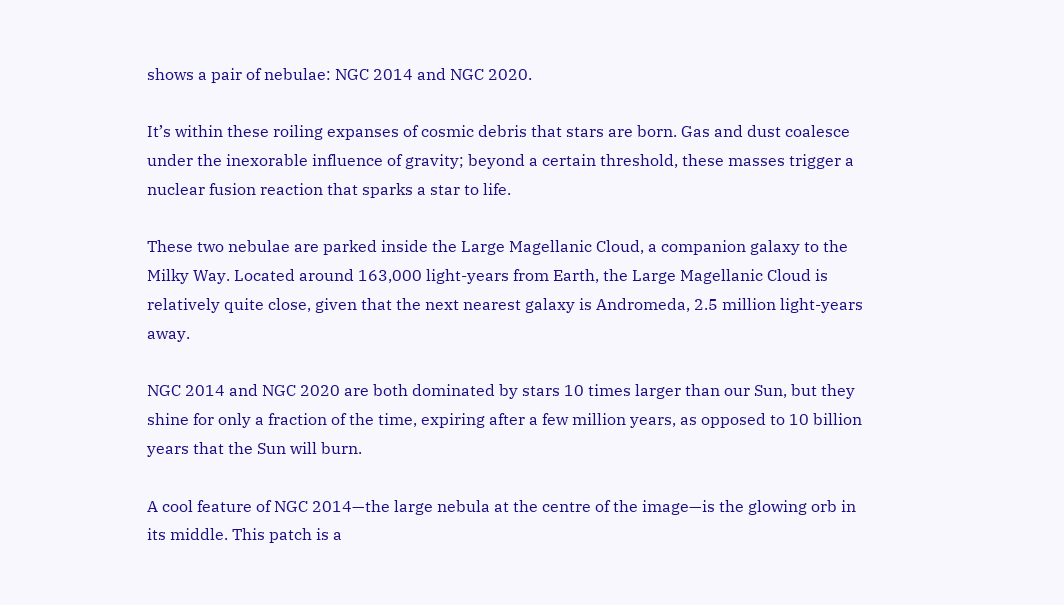shows a pair of nebulae: NGC 2014 and NGC 2020.

It’s within these roiling expanses of cosmic debris that stars are born. Gas and dust coalesce under the inexorable influence of gravity; beyond a certain threshold, these masses trigger a nuclear fusion reaction that sparks a star to life.

These two nebulae are parked inside the Large Magellanic Cloud, a companion galaxy to the Milky Way. Located around 163,000 light-years from Earth, the Large Magellanic Cloud is relatively quite close, given that the next nearest galaxy is Andromeda, 2.5 million light-years away.

NGC 2014 and NGC 2020 are both dominated by stars 10 times larger than our Sun, but they shine for only a fraction of the time, expiring after a few million years, as opposed to 10 billion years that the Sun will burn.

A cool feature of NGC 2014—the large nebula at the centre of the image—is the glowing orb in its middle. This patch is a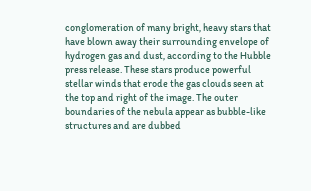conglomeration of many bright, heavy stars that have blown away their surrounding envelope of hydrogen gas and dust, according to the Hubble press release. These stars produce powerful stellar winds that erode the gas clouds seen at the top and right of the image. The outer boundaries of the nebula appear as bubble-like structures and are dubbed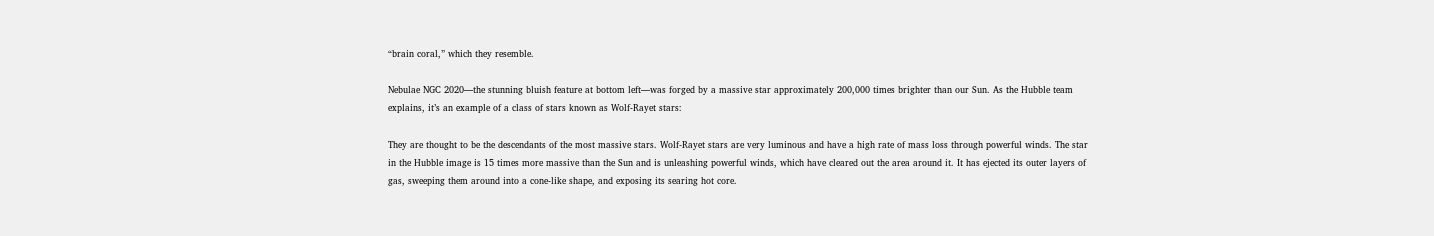“brain coral,” which they resemble.

Nebulae NGC 2020—the stunning bluish feature at bottom left—was forged by a massive star approximately 200,000 times brighter than our Sun. As the Hubble team explains, it’s an example of a class of stars known as Wolf-Rayet stars:

They are thought to be the descendants of the most massive stars. Wolf-Rayet stars are very luminous and have a high rate of mass loss through powerful winds. The star in the Hubble image is 15 times more massive than the Sun and is unleashing powerful winds, which have cleared out the area around it. It has ejected its outer layers of gas, sweeping them around into a cone-like shape, and exposing its searing hot core.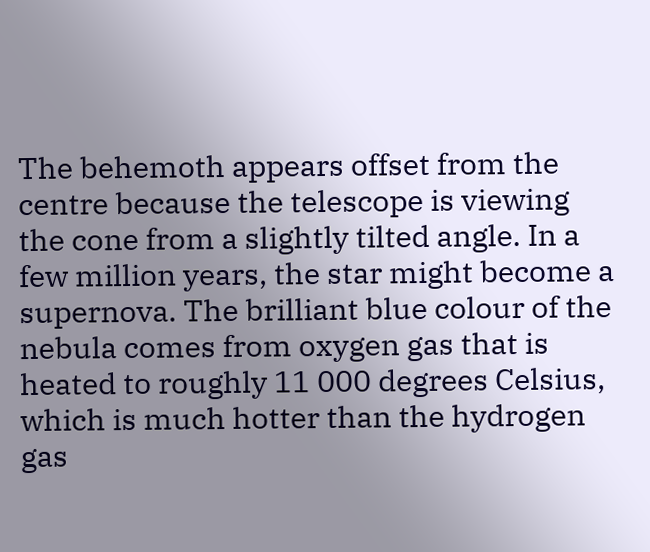The behemoth appears offset from the centre because the telescope is viewing the cone from a slightly tilted angle. In a few million years, the star might become a supernova. The brilliant blue colour of the nebula comes from oxygen gas that is heated to roughly 11 000 degrees Celsius, which is much hotter than the hydrogen gas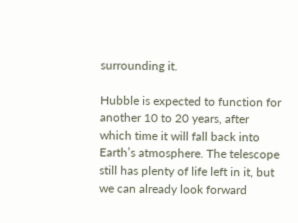surrounding it.

Hubble is expected to function for another 10 to 20 years, after which time it will fall back into Earth’s atmosphere. The telescope still has plenty of life left in it, but we can already look forward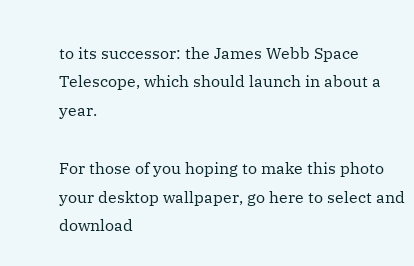to its successor: the James Webb Space Telescope, which should launch in about a year.

For those of you hoping to make this photo your desktop wallpaper, go here to select and download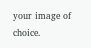your image of choice.